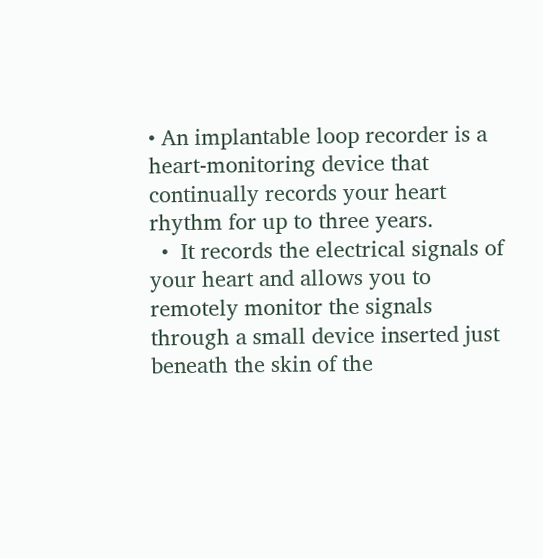• An implantable loop recorder is a heart-monitoring device that continually records your heart rhythm for up to three years.
  •  It records the electrical signals of your heart and allows you to remotely monitor the signals through a small device inserted just beneath the skin of the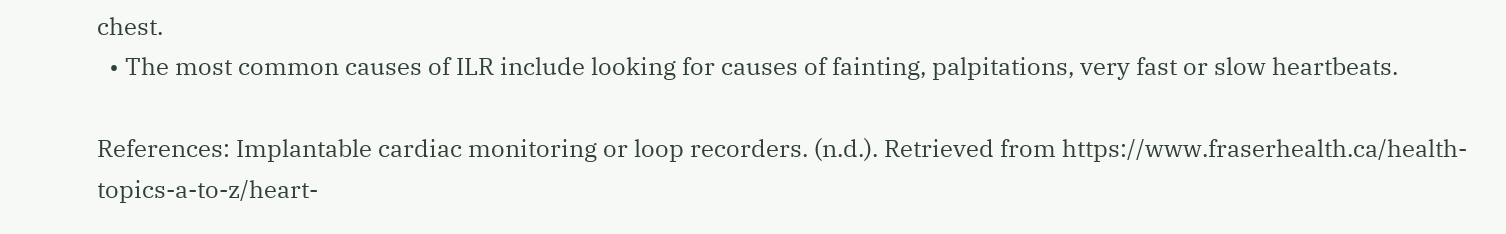chest.
  • The most common causes of ILR include looking for causes of fainting, palpitations, very fast or slow heartbeats.

References: Implantable cardiac monitoring or loop recorders. (n.d.). Retrieved from https://www.fraserhealth.ca/health-topics-a-to-z/heart-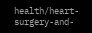health/heart-surgery-and-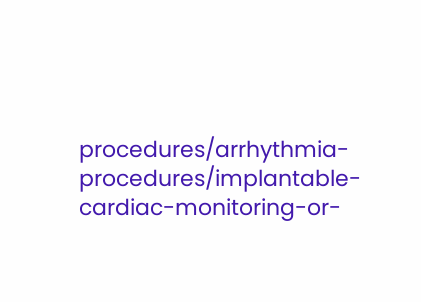procedures/arrhythmia-procedures/implantable-cardiac-monitoring-or-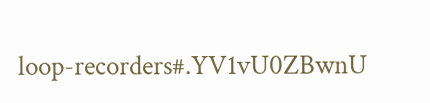loop-recorders#.YV1vU0ZBwnU